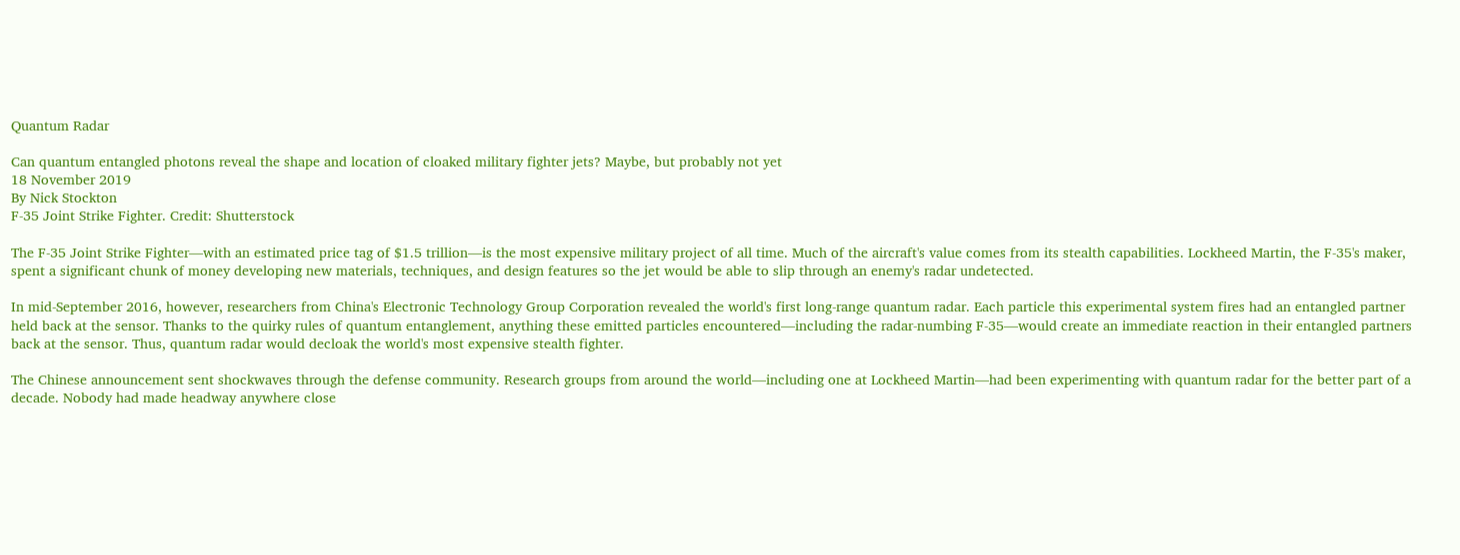Quantum Radar

Can quantum entangled photons reveal the shape and location of cloaked military fighter jets? Maybe, but probably not yet
18 November 2019
By Nick Stockton
F-35 Joint Strike Fighter. Credit: Shutterstock

The F-35 Joint Strike Fighter—with an estimated price tag of $1.5 trillion—is the most expensive military project of all time. Much of the aircraft's value comes from its stealth capabilities. Lockheed Martin, the F-35's maker, spent a significant chunk of money developing new materials, techniques, and design features so the jet would be able to slip through an enemy's radar undetected.

In mid-September 2016, however, researchers from China's Electronic Technology Group Corporation revealed the world's first long-range quantum radar. Each particle this experimental system fires had an entangled partner held back at the sensor. Thanks to the quirky rules of quantum entanglement, anything these emitted particles encountered—including the radar-numbing F-35—would create an immediate reaction in their entangled partners back at the sensor. Thus, quantum radar would decloak the world's most expensive stealth fighter.

The Chinese announcement sent shockwaves through the defense community. Research groups from around the world—including one at Lockheed Martin—had been experimenting with quantum radar for the better part of a decade. Nobody had made headway anywhere close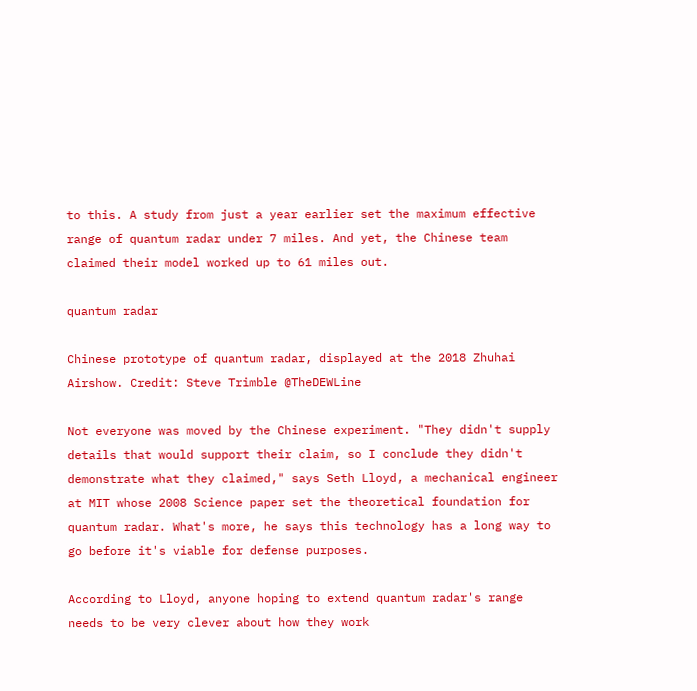to this. A study from just a year earlier set the maximum effective range of quantum radar under 7 miles. And yet, the Chinese team claimed their model worked up to 61 miles out.

quantum radar

Chinese prototype of quantum radar, displayed at the 2018 Zhuhai Airshow. Credit: Steve Trimble @TheDEWLine

Not everyone was moved by the Chinese experiment. "They didn't supply details that would support their claim, so I conclude they didn't demonstrate what they claimed," says Seth Lloyd, a mechanical engineer at MIT whose 2008 Science paper set the theoretical foundation for quantum radar. What's more, he says this technology has a long way to go before it's viable for defense purposes.

According to Lloyd, anyone hoping to extend quantum radar's range needs to be very clever about how they work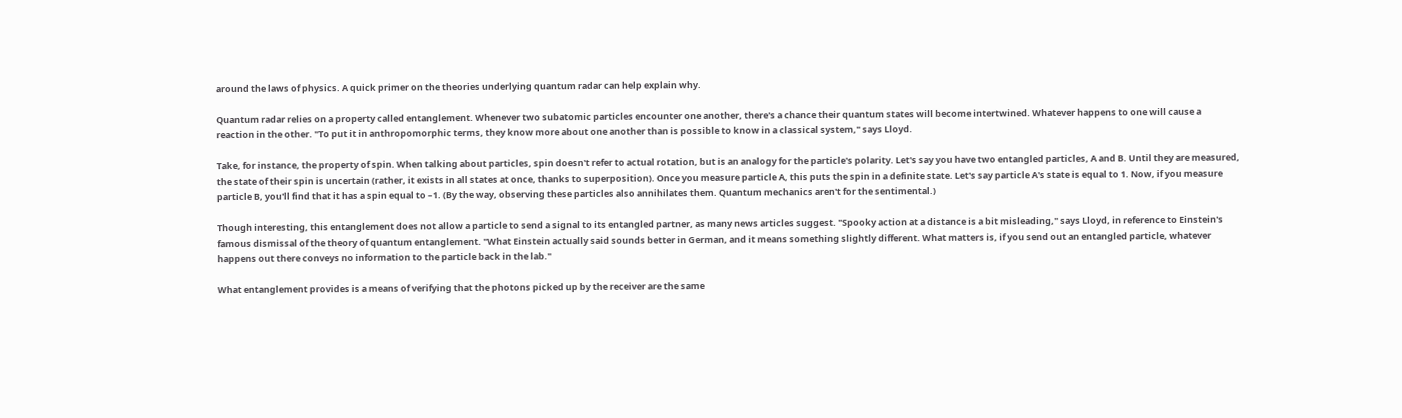around the laws of physics. A quick primer on the theories underlying quantum radar can help explain why.

Quantum radar relies on a property called entanglement. Whenever two subatomic particles encounter one another, there's a chance their quantum states will become intertwined. Whatever happens to one will cause a reaction in the other. "To put it in anthropomorphic terms, they know more about one another than is possible to know in a classical system," says Lloyd.

Take, for instance, the property of spin. When talking about particles, spin doesn't refer to actual rotation, but is an analogy for the particle's polarity. Let's say you have two entangled particles, A and B. Until they are measured, the state of their spin is uncertain (rather, it exists in all states at once, thanks to superposition). Once you measure particle A, this puts the spin in a definite state. Let's say particle A's state is equal to 1. Now, if you measure particle B, you'll find that it has a spin equal to –1. (By the way, observing these particles also annihilates them. Quantum mechanics aren't for the sentimental.)

Though interesting, this entanglement does not allow a particle to send a signal to its entangled partner, as many news articles suggest. "Spooky action at a distance is a bit misleading," says Lloyd, in reference to Einstein's famous dismissal of the theory of quantum entanglement. "What Einstein actually said sounds better in German, and it means something slightly different. What matters is, if you send out an entangled particle, whatever happens out there conveys no information to the particle back in the lab."

What entanglement provides is a means of verifying that the photons picked up by the receiver are the same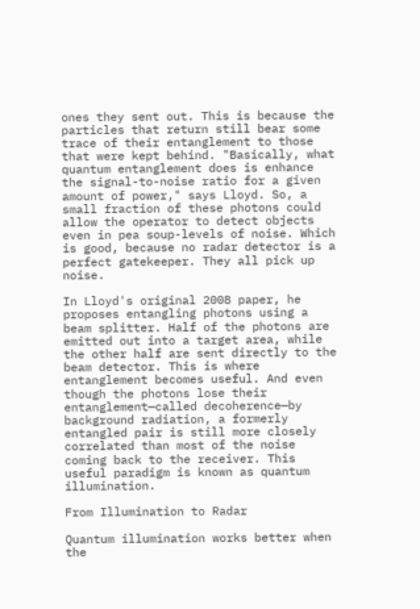ones they sent out. This is because the particles that return still bear some trace of their entanglement to those that were kept behind. "Basically, what quantum entanglement does is enhance the signal-to-noise ratio for a given amount of power," says Lloyd. So, a small fraction of these photons could allow the operator to detect objects even in pea soup-levels of noise. Which is good, because no radar detector is a perfect gatekeeper. They all pick up noise.

In Lloyd's original 2008 paper, he proposes entangling photons using a beam splitter. Half of the photons are emitted out into a target area, while the other half are sent directly to the beam detector. This is where entanglement becomes useful. And even though the photons lose their entanglement—called decoherence—by background radiation, a formerly entangled pair is still more closely correlated than most of the noise coming back to the receiver. This useful paradigm is known as quantum illumination.

From Illumination to Radar

Quantum illumination works better when the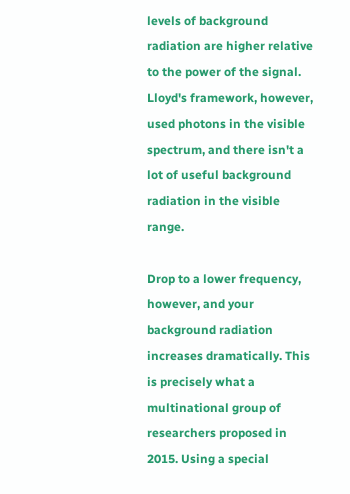levels of background radiation are higher relative to the power of the signal. Lloyd's framework, however, used photons in the visible spectrum, and there isn't a lot of useful background radiation in the visible range.

Drop to a lower frequency, however, and your background radiation increases dramatically. This is precisely what a multinational group of researchers proposed in 2015. Using a special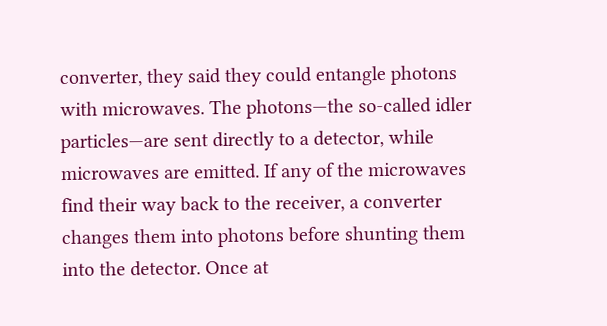converter, they said they could entangle photons with microwaves. The photons—the so-called idler particles—are sent directly to a detector, while microwaves are emitted. If any of the microwaves find their way back to the receiver, a converter changes them into photons before shunting them into the detector. Once at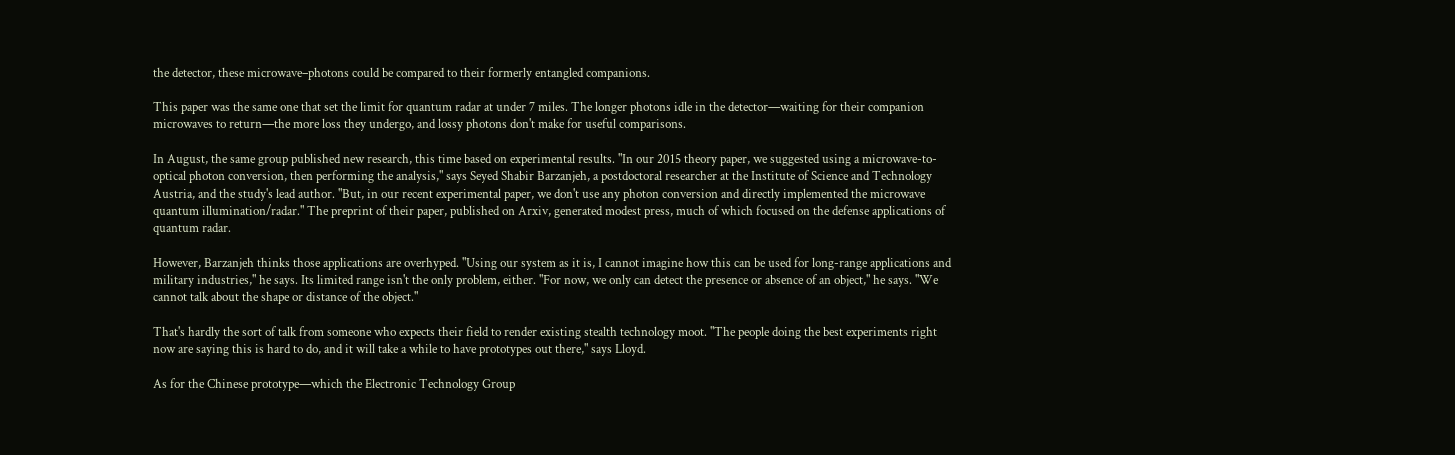the detector, these microwave–photons could be compared to their formerly entangled companions.

This paper was the same one that set the limit for quantum radar at under 7 miles. The longer photons idle in the detector—waiting for their companion microwaves to return—the more loss they undergo, and lossy photons don't make for useful comparisons.

In August, the same group published new research, this time based on experimental results. "In our 2015 theory paper, we suggested using a microwave-to-optical photon conversion, then performing the analysis," says Seyed Shabir Barzanjeh, a postdoctoral researcher at the Institute of Science and Technology Austria, and the study's lead author. "But, in our recent experimental paper, we don't use any photon conversion and directly implemented the microwave quantum illumination/radar." The preprint of their paper, published on Arxiv, generated modest press, much of which focused on the defense applications of quantum radar.

However, Barzanjeh thinks those applications are overhyped. "Using our system as it is, I cannot imagine how this can be used for long-range applications and military industries," he says. Its limited range isn't the only problem, either. "For now, we only can detect the presence or absence of an object," he says. "We cannot talk about the shape or distance of the object."

That's hardly the sort of talk from someone who expects their field to render existing stealth technology moot. "The people doing the best experiments right now are saying this is hard to do, and it will take a while to have prototypes out there," says Lloyd.

As for the Chinese prototype—which the Electronic Technology Group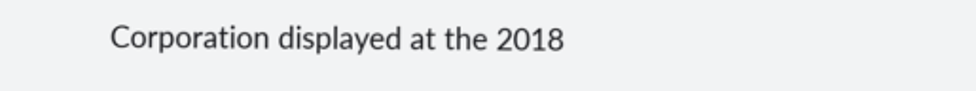Corporation displayed at the 2018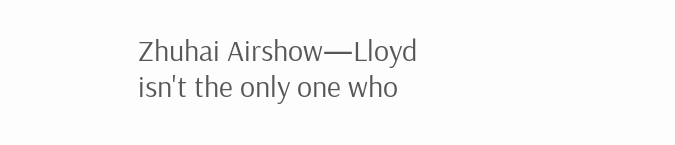Zhuhai Airshow—Lloyd isn't the only one who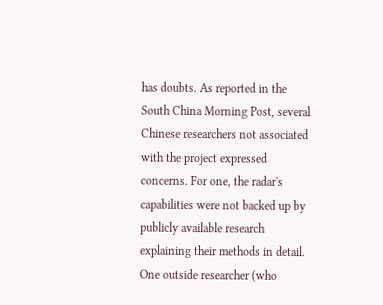has doubts. As reported in the South China Morning Post, several Chinese researchers not associated with the project expressed concerns. For one, the radar's capabilities were not backed up by publicly available research explaining their methods in detail. One outside researcher (who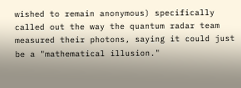wished to remain anonymous) specifically called out the way the quantum radar team measured their photons, saying it could just be a "mathematical illusion."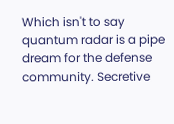Which isn't to say quantum radar is a pipe dream for the defense community. Secretive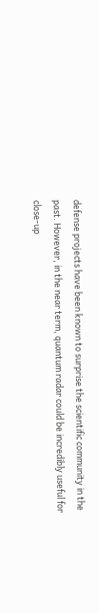defense projects have been known to surprise the scientific community in the past. However, in the near term, quantum radar could be incredibly useful for close-up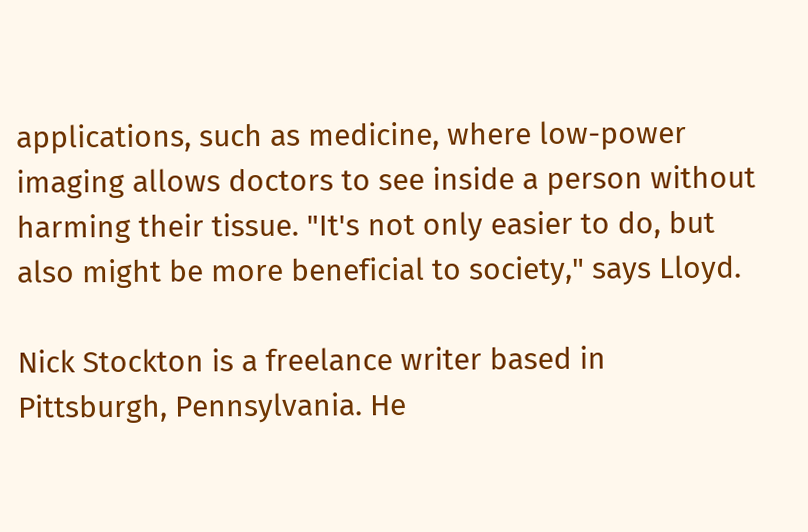applications, such as medicine, where low-power imaging allows doctors to see inside a person without harming their tissue. "It's not only easier to do, but also might be more beneficial to society," says Lloyd.

Nick Stockton is a freelance writer based in Pittsburgh, Pennsylvania. He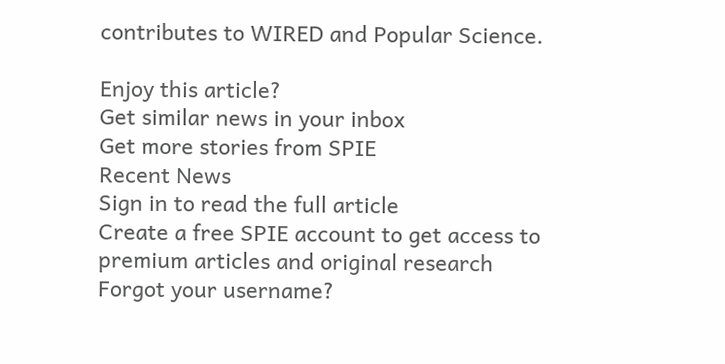contributes to WIRED and Popular Science.

Enjoy this article?
Get similar news in your inbox
Get more stories from SPIE
Recent News
Sign in to read the full article
Create a free SPIE account to get access to
premium articles and original research
Forgot your username?